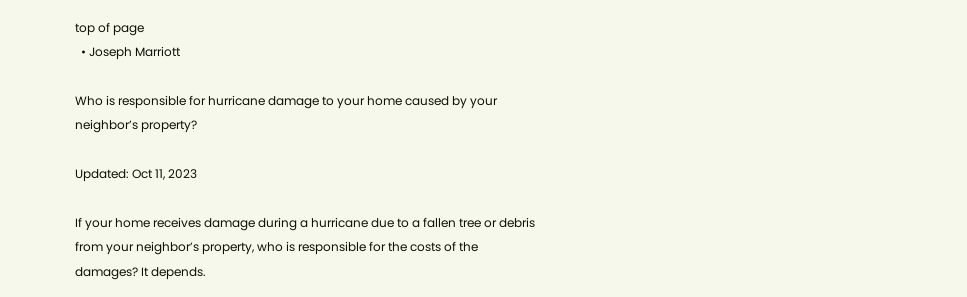top of page
  • Joseph Marriott

Who is responsible for hurricane damage to your home caused by your neighbor’s property?

Updated: Oct 11, 2023

If your home receives damage during a hurricane due to a fallen tree or debris from your neighbor’s property, who is responsible for the costs of the damages? It depends.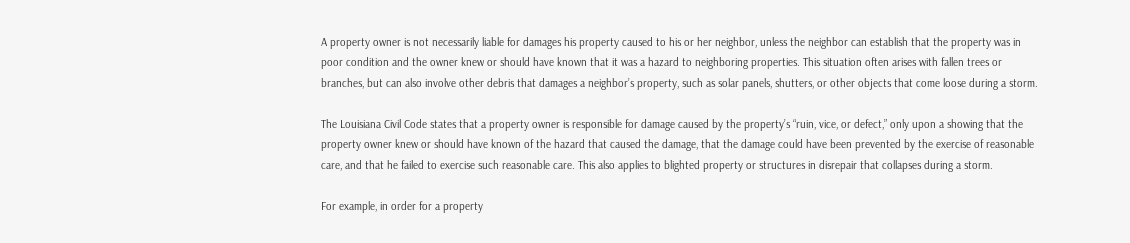A property owner is not necessarily liable for damages his property caused to his or her neighbor, unless the neighbor can establish that the property was in poor condition and the owner knew or should have known that it was a hazard to neighboring properties. This situation often arises with fallen trees or branches, but can also involve other debris that damages a neighbor’s property, such as solar panels, shutters, or other objects that come loose during a storm.

The Louisiana Civil Code states that a property owner is responsible for damage caused by the property’s “ruin, vice, or defect,” only upon a showing that the property owner knew or should have known of the hazard that caused the damage, that the damage could have been prevented by the exercise of reasonable care, and that he failed to exercise such reasonable care. This also applies to blighted property or structures in disrepair that collapses during a storm.

For example, in order for a property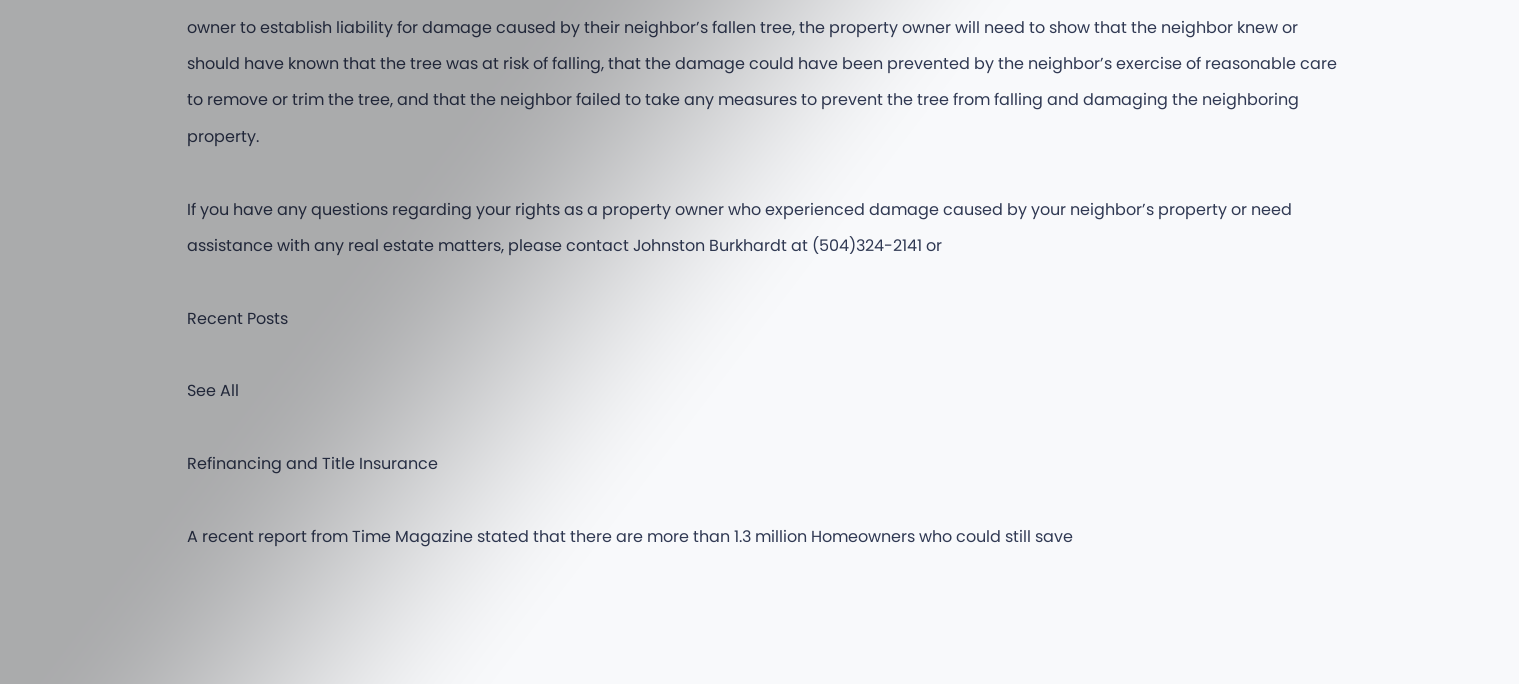owner to establish liability for damage caused by their neighbor’s fallen tree, the property owner will need to show that the neighbor knew or should have known that the tree was at risk of falling, that the damage could have been prevented by the neighbor’s exercise of reasonable care to remove or trim the tree, and that the neighbor failed to take any measures to prevent the tree from falling and damaging the neighboring property.

If you have any questions regarding your rights as a property owner who experienced damage caused by your neighbor’s property or need assistance with any real estate matters, please contact Johnston Burkhardt at (504)324-2141 or

Recent Posts

See All

Refinancing and Title Insurance

A recent report from Time Magazine stated that there are more than 1.3 million Homeowners who could still save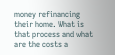money refinancing their home. What is that process and what are the costs a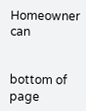Homeowner can


bottom of page